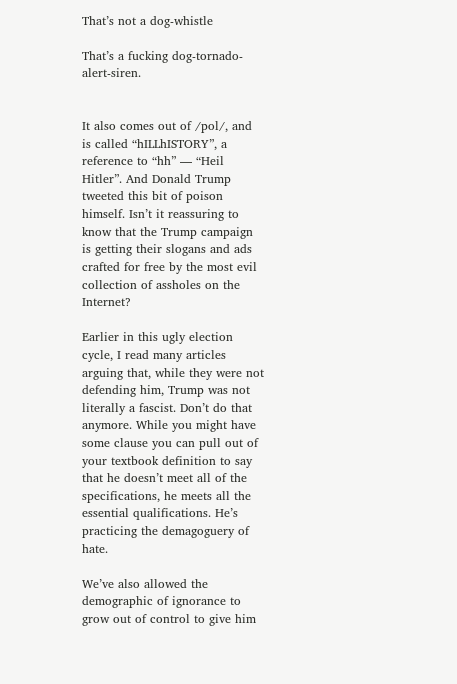That’s not a dog-whistle

That’s a fucking dog-tornado-alert-siren.


It also comes out of /pol/, and is called “hILLhISTORY”, a reference to “hh” — “Heil Hitler”. And Donald Trump tweeted this bit of poison himself. Isn’t it reassuring to know that the Trump campaign is getting their slogans and ads crafted for free by the most evil collection of assholes on the Internet?

Earlier in this ugly election cycle, I read many articles arguing that, while they were not defending him, Trump was not literally a fascist. Don’t do that anymore. While you might have some clause you can pull out of your textbook definition to say that he doesn’t meet all of the specifications, he meets all the essential qualifications. He’s practicing the demagoguery of hate.

We’ve also allowed the demographic of ignorance to grow out of control to give him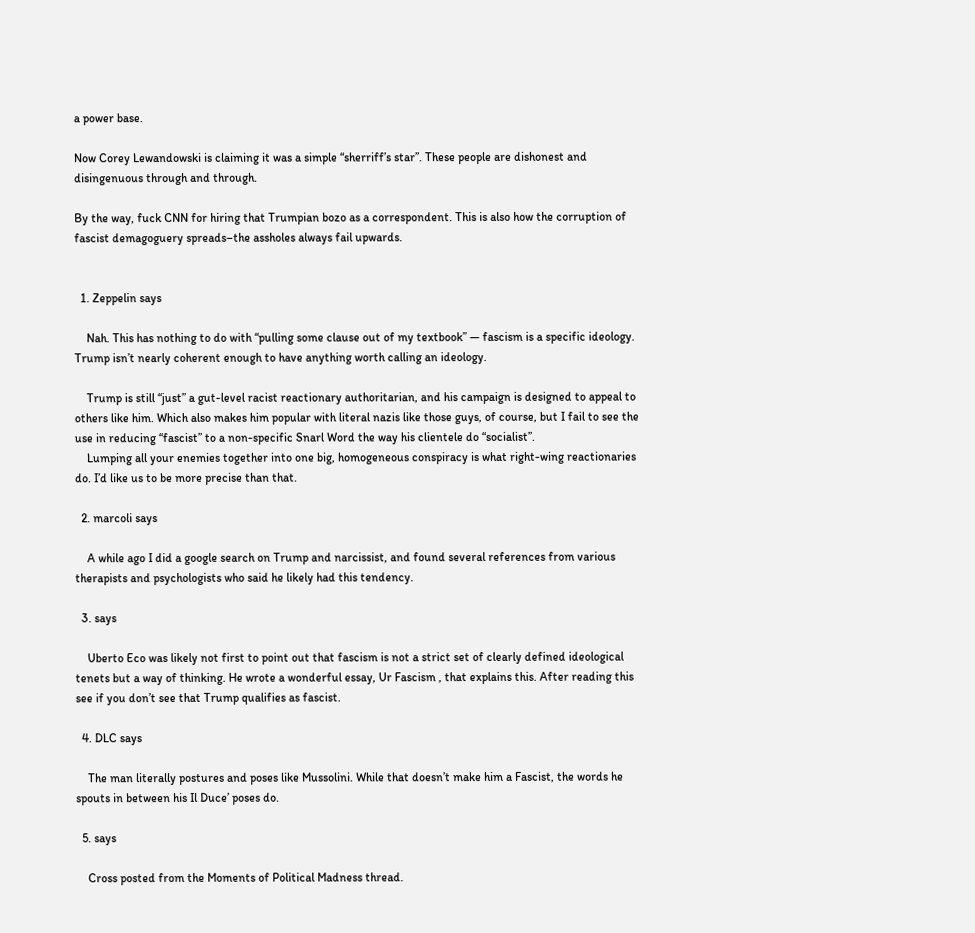a power base.

Now Corey Lewandowski is claiming it was a simple “sherriff’s star”. These people are dishonest and disingenuous through and through.

By the way, fuck CNN for hiring that Trumpian bozo as a correspondent. This is also how the corruption of fascist demagoguery spreads–the assholes always fail upwards.


  1. Zeppelin says

    Nah. This has nothing to do with “pulling some clause out of my textbook” — fascism is a specific ideology. Trump isn’t nearly coherent enough to have anything worth calling an ideology.

    Trump is still “just” a gut-level racist reactionary authoritarian, and his campaign is designed to appeal to others like him. Which also makes him popular with literal nazis like those guys, of course, but I fail to see the use in reducing “fascist” to a non-specific Snarl Word the way his clientele do “socialist”.
    Lumping all your enemies together into one big, homogeneous conspiracy is what right-wing reactionaries do. I’d like us to be more precise than that.

  2. marcoli says

    A while ago I did a google search on Trump and narcissist, and found several references from various therapists and psychologists who said he likely had this tendency.

  3. says

    Uberto Eco was likely not first to point out that fascism is not a strict set of clearly defined ideological tenets but a way of thinking. He wrote a wonderful essay, Ur Fascism , that explains this. After reading this see if you don’t see that Trump qualifies as fascist.

  4. DLC says

    The man literally postures and poses like Mussolini. While that doesn’t make him a Fascist, the words he spouts in between his Il Duce’ poses do.

  5. says

    Cross posted from the Moments of Political Madness thread.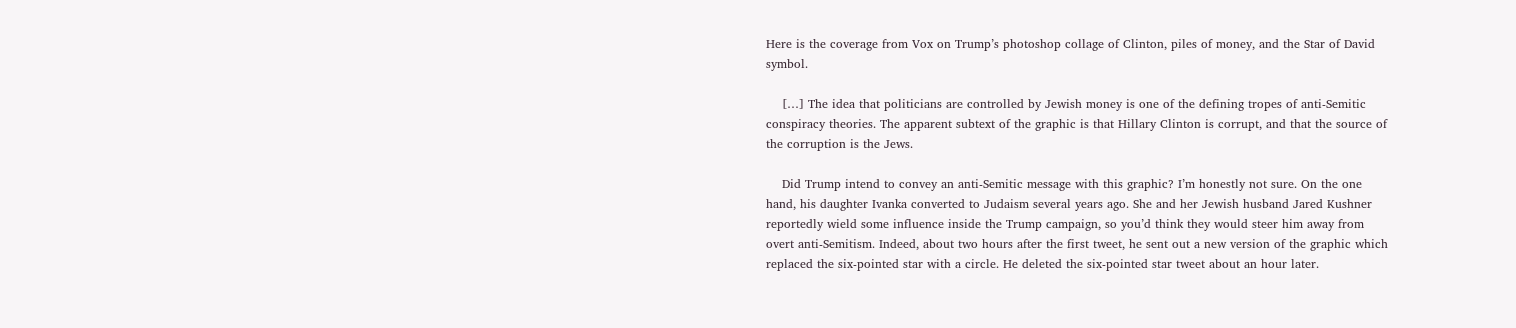Here is the coverage from Vox on Trump’s photoshop collage of Clinton, piles of money, and the Star of David symbol.

    […] The idea that politicians are controlled by Jewish money is one of the defining tropes of anti-Semitic conspiracy theories. The apparent subtext of the graphic is that Hillary Clinton is corrupt, and that the source of the corruption is the Jews.

    Did Trump intend to convey an anti-Semitic message with this graphic? I’m honestly not sure. On the one hand, his daughter Ivanka converted to Judaism several years ago. She and her Jewish husband Jared Kushner reportedly wield some influence inside the Trump campaign, so you’d think they would steer him away from overt anti-Semitism. Indeed, about two hours after the first tweet, he sent out a new version of the graphic which replaced the six-pointed star with a circle. He deleted the six-pointed star tweet about an hour later.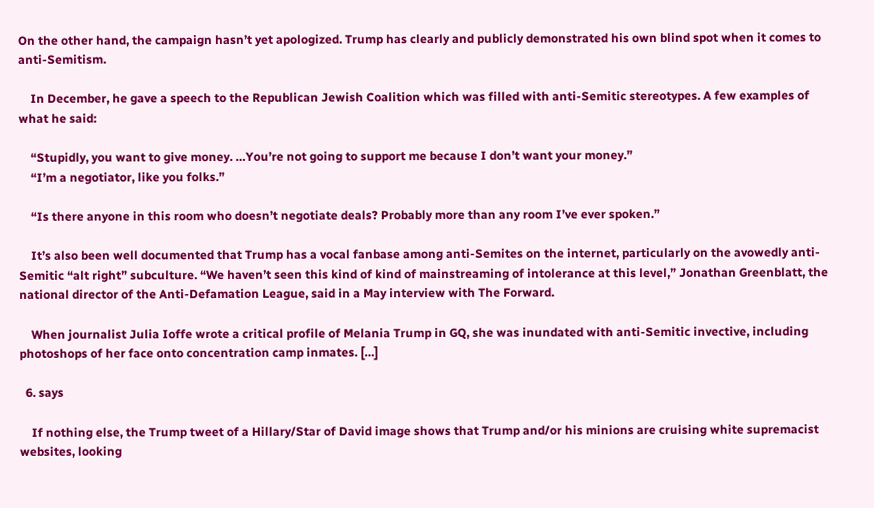On the other hand, the campaign hasn’t yet apologized. Trump has clearly and publicly demonstrated his own blind spot when it comes to anti-Semitism.

    In December, he gave a speech to the Republican Jewish Coalition which was filled with anti-Semitic stereotypes. A few examples of what he said:

    “Stupidly, you want to give money. …You’re not going to support me because I don’t want your money.”
    “I’m a negotiator, like you folks.”

    “Is there anyone in this room who doesn’t negotiate deals? Probably more than any room I’ve ever spoken.”

    It’s also been well documented that Trump has a vocal fanbase among anti-Semites on the internet, particularly on the avowedly anti-Semitic “alt right” subculture. “We haven’t seen this kind of kind of mainstreaming of intolerance at this level,” Jonathan Greenblatt, the national director of the Anti-Defamation League, said in a May interview with The Forward.

    When journalist Julia Ioffe wrote a critical profile of Melania Trump in GQ, she was inundated with anti-Semitic invective, including photoshops of her face onto concentration camp inmates. […]

  6. says

    If nothing else, the Trump tweet of a Hillary/Star of David image shows that Trump and/or his minions are cruising white supremacist websites, looking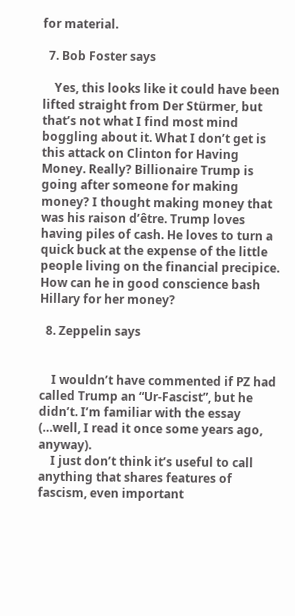for material.

  7. Bob Foster says

    Yes, this looks like it could have been lifted straight from Der Stürmer, but that’s not what I find most mind boggling about it. What I don’t get is this attack on Clinton for Having Money. Really? Billionaire Trump is going after someone for making money? I thought making money that was his raison d’être. Trump loves having piles of cash. He loves to turn a quick buck at the expense of the little people living on the financial precipice. How can he in good conscience bash Hillary for her money?

  8. Zeppelin says


    I wouldn’t have commented if PZ had called Trump an “Ur-Fascist”, but he didn’t. I’m familiar with the essay (…well, I read it once some years ago, anyway).
    I just don’t think it’s useful to call anything that shares features of fascism, even important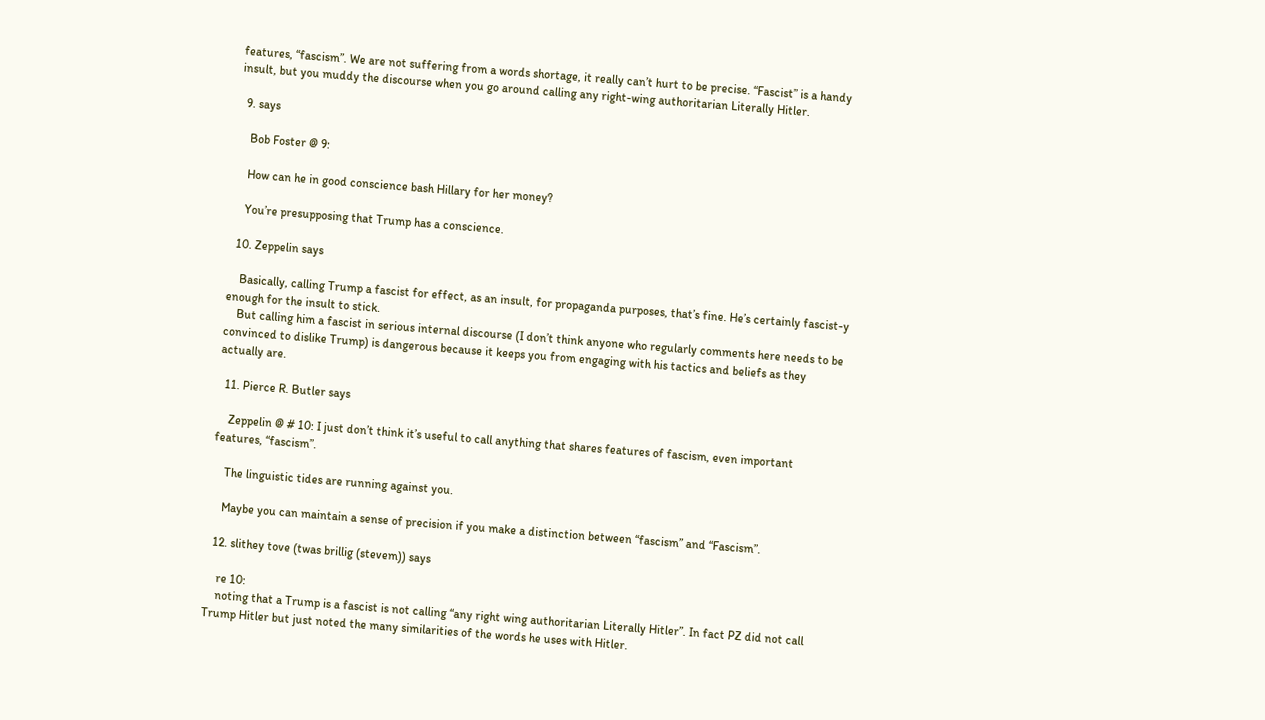features, “fascism”. We are not suffering from a words shortage, it really can’t hurt to be precise. “Fascist” is a handy insult, but you muddy the discourse when you go around calling any right-wing authoritarian Literally Hitler.

  9. says

    Bob Foster @ 9:

    How can he in good conscience bash Hillary for her money?

    You’re presupposing that Trump has a conscience.

  10. Zeppelin says

    Basically, calling Trump a fascist for effect, as an insult, for propaganda purposes, that’s fine. He’s certainly fascist-y enough for the insult to stick.
    But calling him a fascist in serious internal discourse (I don’t think anyone who regularly comments here needs to be convinced to dislike Trump) is dangerous because it keeps you from engaging with his tactics and beliefs as they actually are.

  11. Pierce R. Butler says

    Zeppelin @ # 10: I just don’t think it’s useful to call anything that shares features of fascism, even important features, “fascism”.

    The linguistic tides are running against you.

    Maybe you can maintain a sense of precision if you make a distinction between “fascism” and “Fascism”.

  12. slithey tove (twas brillig (stevem)) says

    re 10:
    noting that a Trump is a fascist is not calling “any right wing authoritarian Literally Hitler”. In fact PZ did not call Trump Hitler but just noted the many similarities of the words he uses with Hitler.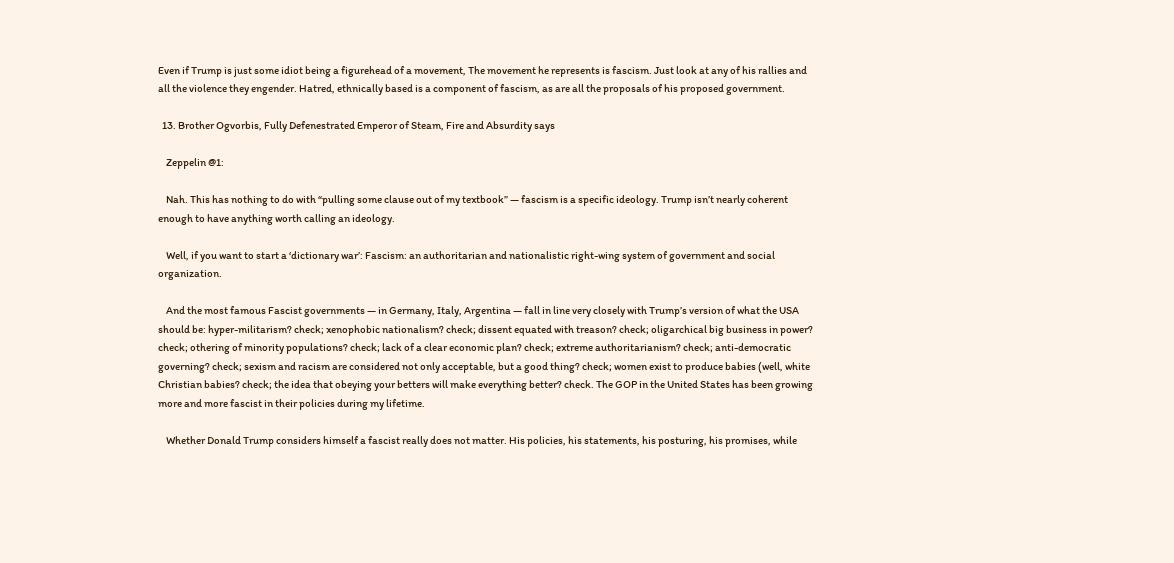Even if Trump is just some idiot being a figurehead of a movement, The movement he represents is fascism. Just look at any of his rallies and all the violence they engender. Hatred, ethnically based is a component of fascism, as are all the proposals of his proposed government.

  13. Brother Ogvorbis, Fully Defenestrated Emperor of Steam, Fire and Absurdity says

    Zeppelin @1:

    Nah. This has nothing to do with “pulling some clause out of my textbook” — fascism is a specific ideology. Trump isn’t nearly coherent enough to have anything worth calling an ideology.

    Well, if you want to start a ‘dictionary war’: Fascism: an authoritarian and nationalistic right-wing system of government and social organization.

    And the most famous Fascist governments — in Germany, Italy, Argentina — fall in line very closely with Trump’s version of what the USA should be: hyper-militarism? check; xenophobic nationalism? check; dissent equated with treason? check; oligarchical big business in power? check; othering of minority populations? check; lack of a clear economic plan? check; extreme authoritarianism? check; anti-democratic governing? check; sexism and racism are considered not only acceptable, but a good thing? check; women exist to produce babies (well, white Christian babies? check; the idea that obeying your betters will make everything better? check. The GOP in the United States has been growing more and more fascist in their policies during my lifetime.

    Whether Donald Trump considers himself a fascist really does not matter. His policies, his statements, his posturing, his promises, while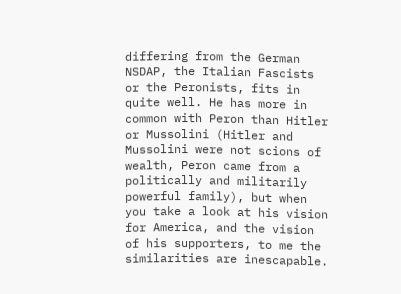differing from the German NSDAP, the Italian Fascists or the Peronists, fits in quite well. He has more in common with Peron than Hitler or Mussolini (Hitler and Mussolini were not scions of wealth, Peron came from a politically and militarily powerful family), but when you take a look at his vision for America, and the vision of his supporters, to me the similarities are inescapable.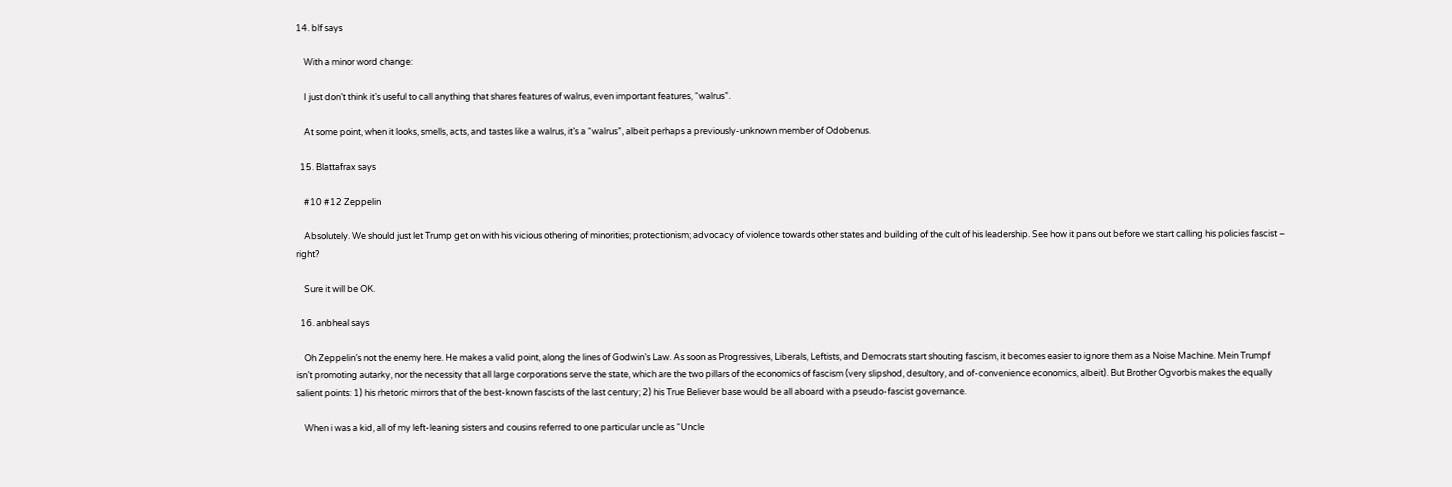14. blf says

    With a minor word change:

    I just don’t think it’s useful to call anything that shares features of walrus, even important features, “walrus”.

    At some point, when it looks, smells, acts, and tastes like a walrus, it’s a “walrus”, albeit perhaps a previously-unknown member of Odobenus.

  15. Blattafrax says

    #10 #12 Zeppelin

    Absolutely. We should just let Trump get on with his vicious othering of minorities; protectionism; advocacy of violence towards other states and building of the cult of his leadership. See how it pans out before we start calling his policies fascist – right?

    Sure it will be OK.

  16. anbheal says

    Oh Zeppelin’s not the enemy here. He makes a valid point, along the lines of Godwin’s Law. As soon as Progressives, Liberals, Leftists, and Democrats start shouting fascism, it becomes easier to ignore them as a Noise Machine. Mein Trumpf isn’t promoting autarky, nor the necessity that all large corporations serve the state, which are the two pillars of the economics of fascism (very slipshod, desultory, and of-convenience economics, albeit). But Brother Ogvorbis makes the equally salient points: 1) his rhetoric mirrors that of the best-known fascists of the last century; 2) his True Believer base would be all aboard with a pseudo-fascist governance.

    When i was a kid, all of my left-leaning sisters and cousins referred to one particular uncle as “Uncle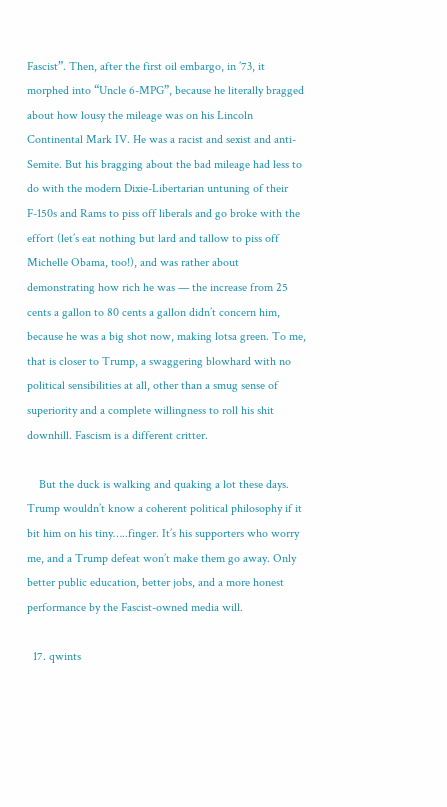Fascist”. Then, after the first oil embargo, in ’73, it morphed into “Uncle 6-MPG”, because he literally bragged about how lousy the mileage was on his Lincoln Continental Mark IV. He was a racist and sexist and anti-Semite. But his bragging about the bad mileage had less to do with the modern Dixie-Libertarian untuning of their F-150s and Rams to piss off liberals and go broke with the effort (let’s eat nothing but lard and tallow to piss off Michelle Obama, too!), and was rather about demonstrating how rich he was — the increase from 25 cents a gallon to 80 cents a gallon didn’t concern him, because he was a big shot now, making lotsa green. To me, that is closer to Trump, a swaggering blowhard with no political sensibilities at all, other than a smug sense of superiority and a complete willingness to roll his shit downhill. Fascism is a different critter.

    But the duck is walking and quaking a lot these days. Trump wouldn’t know a coherent political philosophy if it bit him on his tiny…..finger. It’s his supporters who worry me, and a Trump defeat won’t make them go away. Only better public education, better jobs, and a more honest performance by the Fascist-owned media will.

  17. qwints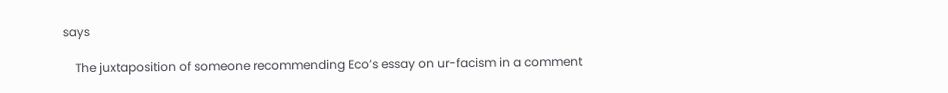says

    The juxtaposition of someone recommending Eco’s essay on ur-facism in a comment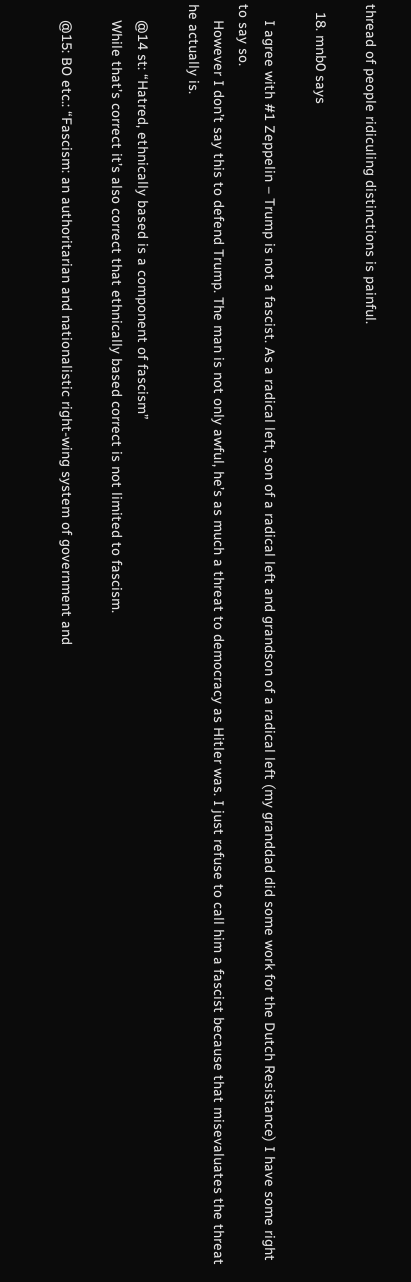thread of people ridiculing distinctions is painful.

  18. mnb0 says

    I agree with #1 Zeppelin – Trump is not a fascist. As a radical left, son of a radical left and grandson of a radical left (my granddad did some work for the Dutch Resistance) I have some right to say so.
    However I don’t say this to defend Trump. The man is not only awful, he’s as much a threat to democracy as Hitler was. I just refuse to call him a fascist because that misevaluates the threat he actually is.

    @14 st: “Hatred, ethnically based is a component of fascism”
    While that’s correct it’s also correct that ethnically based correct is not limited to fascism.

    @15: BO etc.: “Fascism: an authoritarian and nationalistic right-wing system of government and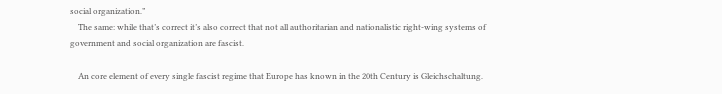social organization.”
    The same: while that’s correct it’s also correct that not all authoritarian and nationalistic right-wing systems of government and social organization are fascist.

    An core element of every single fascist regime that Europe has known in the 20th Century is Gleichschaltung.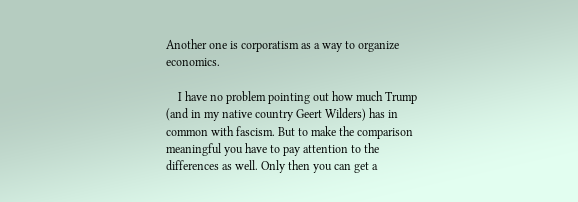Another one is corporatism as a way to organize economics.

    I have no problem pointing out how much Trump (and in my native country Geert Wilders) has in common with fascism. But to make the comparison meaningful you have to pay attention to the differences as well. Only then you can get a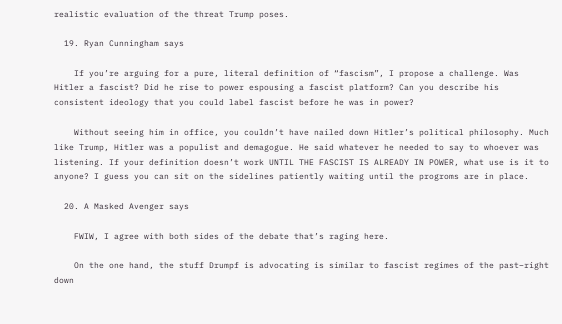realistic evaluation of the threat Trump poses.

  19. Ryan Cunningham says

    If you’re arguing for a pure, literal definition of “fascism”, I propose a challenge. Was Hitler a fascist? Did he rise to power espousing a fascist platform? Can you describe his consistent ideology that you could label fascist before he was in power?

    Without seeing him in office, you couldn’t have nailed down Hitler’s political philosophy. Much like Trump, Hitler was a populist and demagogue. He said whatever he needed to say to whoever was listening. If your definition doesn’t work UNTIL THE FASCIST IS ALREADY IN POWER, what use is it to anyone? I guess you can sit on the sidelines patiently waiting until the progroms are in place.

  20. A Masked Avenger says

    FWIW, I agree with both sides of the debate that’s raging here.

    On the one hand, the stuff Drumpf is advocating is similar to fascist regimes of the past–right down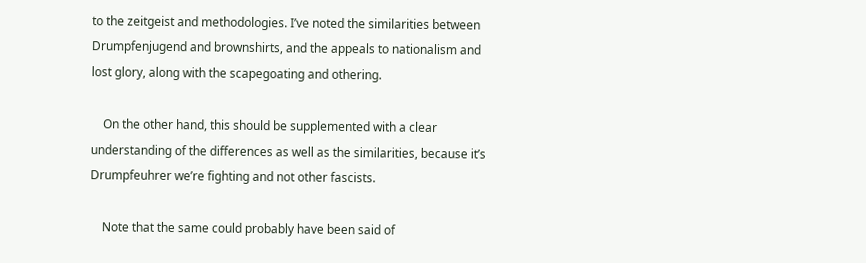to the zeitgeist and methodologies. I’ve noted the similarities between Drumpfenjugend and brownshirts, and the appeals to nationalism and lost glory, along with the scapegoating and othering.

    On the other hand, this should be supplemented with a clear understanding of the differences as well as the similarities, because it’s Drumpfeuhrer we’re fighting and not other fascists.

    Note that the same could probably have been said of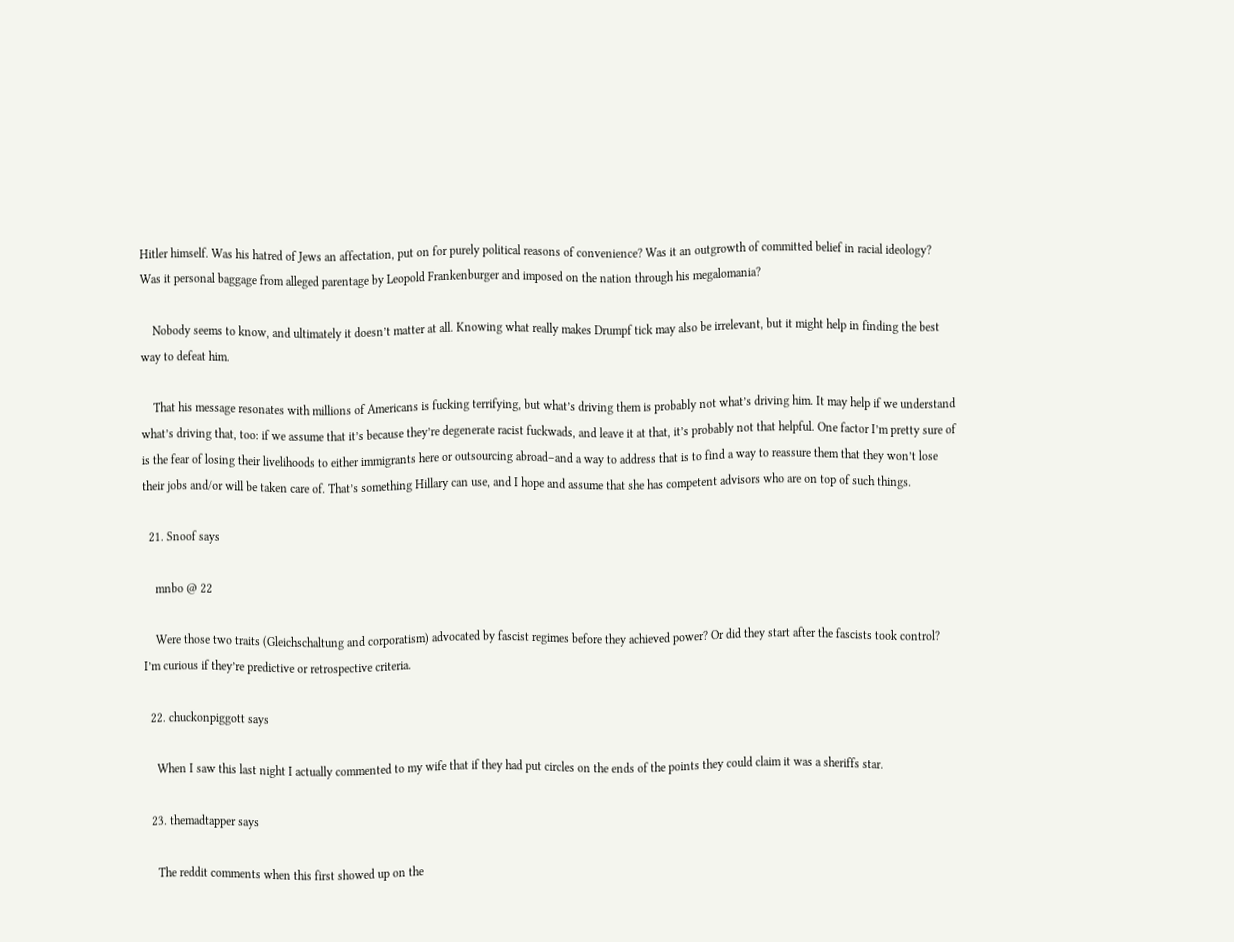Hitler himself. Was his hatred of Jews an affectation, put on for purely political reasons of convenience? Was it an outgrowth of committed belief in racial ideology? Was it personal baggage from alleged parentage by Leopold Frankenburger and imposed on the nation through his megalomania?

    Nobody seems to know, and ultimately it doesn’t matter at all. Knowing what really makes Drumpf tick may also be irrelevant, but it might help in finding the best way to defeat him.

    That his message resonates with millions of Americans is fucking terrifying, but what’s driving them is probably not what’s driving him. It may help if we understand what’s driving that, too: if we assume that it’s because they’re degenerate racist fuckwads, and leave it at that, it’s probably not that helpful. One factor I’m pretty sure of is the fear of losing their livelihoods to either immigrants here or outsourcing abroad–and a way to address that is to find a way to reassure them that they won’t lose their jobs and/or will be taken care of. That’s something Hillary can use, and I hope and assume that she has competent advisors who are on top of such things.

  21. Snoof says

    mnbo @ 22

    Were those two traits (Gleichschaltung and corporatism) advocated by fascist regimes before they achieved power? Or did they start after the fascists took control? I’m curious if they’re predictive or retrospective criteria.

  22. chuckonpiggott says

    When I saw this last night I actually commented to my wife that if they had put circles on the ends of the points they could claim it was a sheriffs star.

  23. themadtapper says

    The reddit comments when this first showed up on the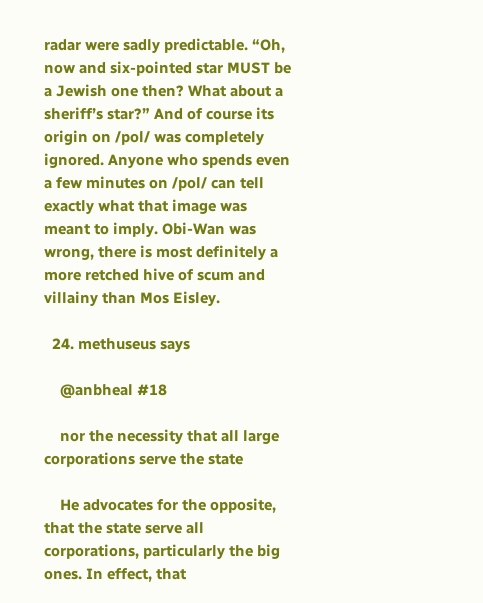radar were sadly predictable. “Oh, now and six-pointed star MUST be a Jewish one then? What about a sheriff’s star?” And of course its origin on /pol/ was completely ignored. Anyone who spends even a few minutes on /pol/ can tell exactly what that image was meant to imply. Obi-Wan was wrong, there is most definitely a more retched hive of scum and villainy than Mos Eisley.

  24. methuseus says

    @anbheal #18

    nor the necessity that all large corporations serve the state

    He advocates for the opposite, that the state serve all corporations, particularly the big ones. In effect, that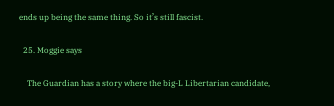ends up being the same thing. So it’s still fascist.

  25. Moggie says

    The Guardian has a story where the big-L Libertarian candidate,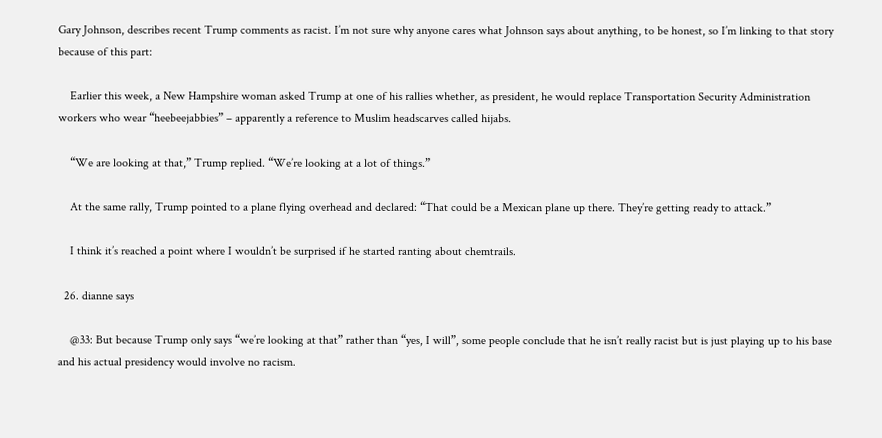Gary Johnson, describes recent Trump comments as racist. I’m not sure why anyone cares what Johnson says about anything, to be honest, so I’m linking to that story because of this part:

    Earlier this week, a New Hampshire woman asked Trump at one of his rallies whether, as president, he would replace Transportation Security Administration workers who wear “heebeejabbies” – apparently a reference to Muslim headscarves called hijabs.

    “We are looking at that,” Trump replied. “We’re looking at a lot of things.”

    At the same rally, Trump pointed to a plane flying overhead and declared: “That could be a Mexican plane up there. They’re getting ready to attack.”

    I think it’s reached a point where I wouldn’t be surprised if he started ranting about chemtrails.

  26. dianne says

    @33: But because Trump only says “we’re looking at that” rather than “yes, I will”, some people conclude that he isn’t really racist but is just playing up to his base and his actual presidency would involve no racism.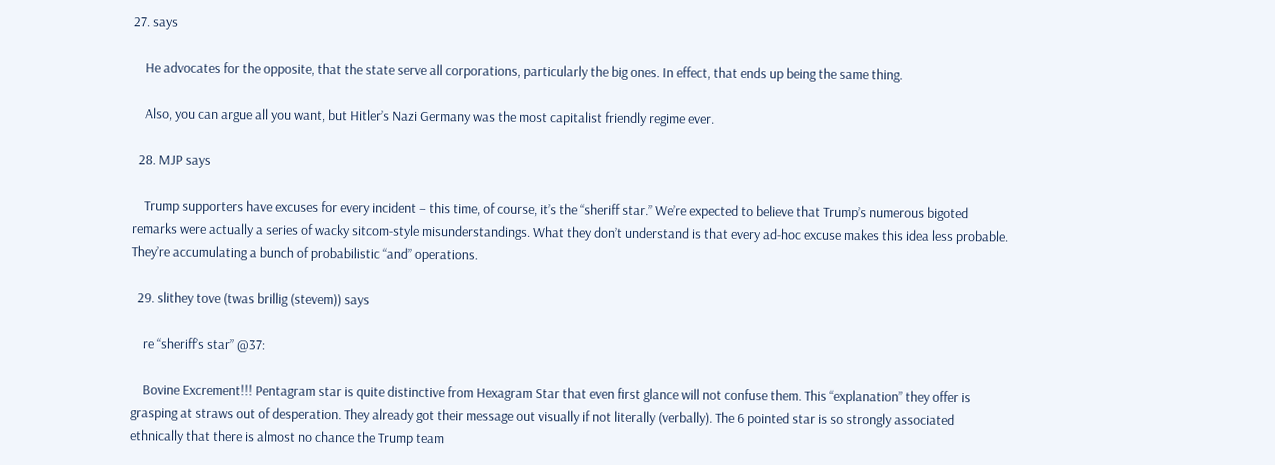27. says

    He advocates for the opposite, that the state serve all corporations, particularly the big ones. In effect, that ends up being the same thing.

    Also, you can argue all you want, but Hitler’s Nazi Germany was the most capitalist friendly regime ever.

  28. MJP says

    Trump supporters have excuses for every incident – this time, of course, it’s the “sheriff star.” We’re expected to believe that Trump’s numerous bigoted remarks were actually a series of wacky sitcom-style misunderstandings. What they don’t understand is that every ad-hoc excuse makes this idea less probable. They’re accumulating a bunch of probabilistic “and” operations.

  29. slithey tove (twas brillig (stevem)) says

    re “sheriff’s star” @37:

    Bovine Excrement!!! Pentagram star is quite distinctive from Hexagram Star that even first glance will not confuse them. This “explanation” they offer is grasping at straws out of desperation. They already got their message out visually if not literally (verbally). The 6 pointed star is so strongly associated ethnically that there is almost no chance the Trump team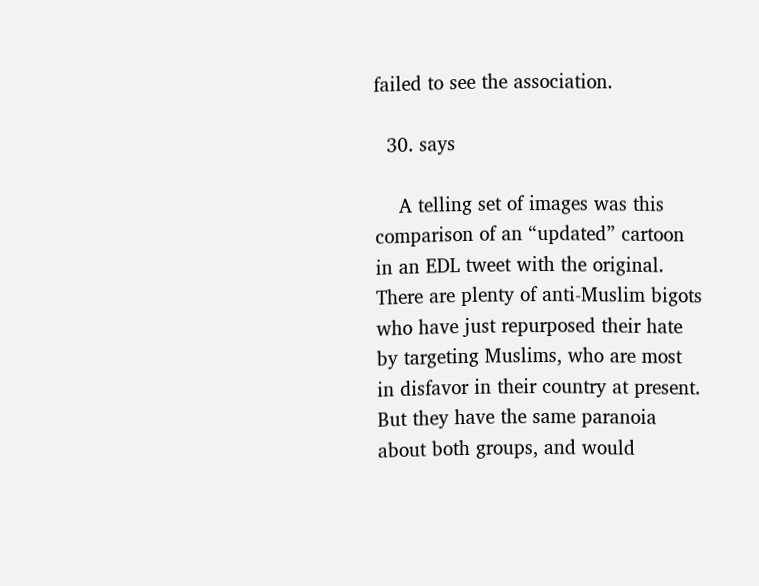failed to see the association.

  30. says

    A telling set of images was this comparison of an “updated” cartoon in an EDL tweet with the original. There are plenty of anti-Muslim bigots who have just repurposed their hate by targeting Muslims, who are most in disfavor in their country at present. But they have the same paranoia about both groups, and would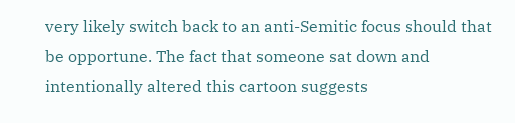very likely switch back to an anti-Semitic focus should that be opportune. The fact that someone sat down and intentionally altered this cartoon suggests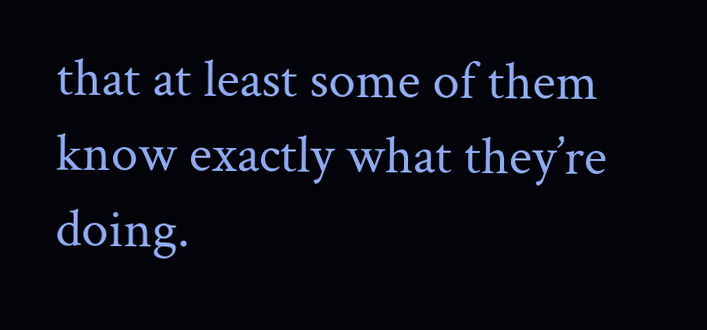that at least some of them know exactly what they’re doing.